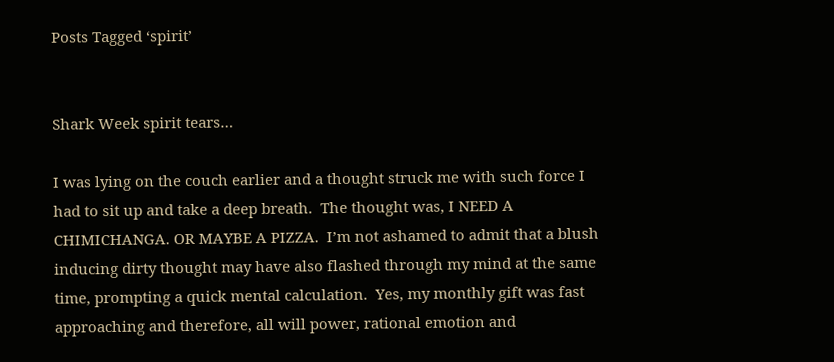Posts Tagged ‘spirit’


Shark Week spirit tears…

I was lying on the couch earlier and a thought struck me with such force I had to sit up and take a deep breath.  The thought was, I NEED A CHIMICHANGA. OR MAYBE A PIZZA.  I’m not ashamed to admit that a blush inducing dirty thought may have also flashed through my mind at the same time, prompting a quick mental calculation.  Yes, my monthly gift was fast approaching and therefore, all will power, rational emotion and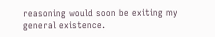reasoning would soon be exiting my general existence.